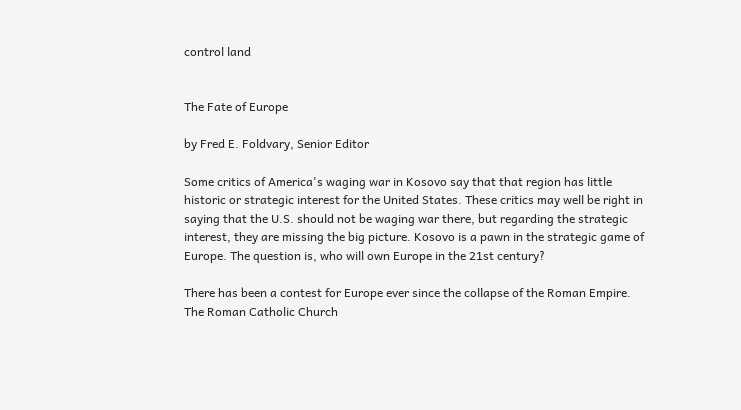control land


The Fate of Europe

by Fred E. Foldvary, Senior Editor

Some critics of America's waging war in Kosovo say that that region has little historic or strategic interest for the United States. These critics may well be right in saying that the U.S. should not be waging war there, but regarding the strategic interest, they are missing the big picture. Kosovo is a pawn in the strategic game of Europe. The question is, who will own Europe in the 21st century?

There has been a contest for Europe ever since the collapse of the Roman Empire. The Roman Catholic Church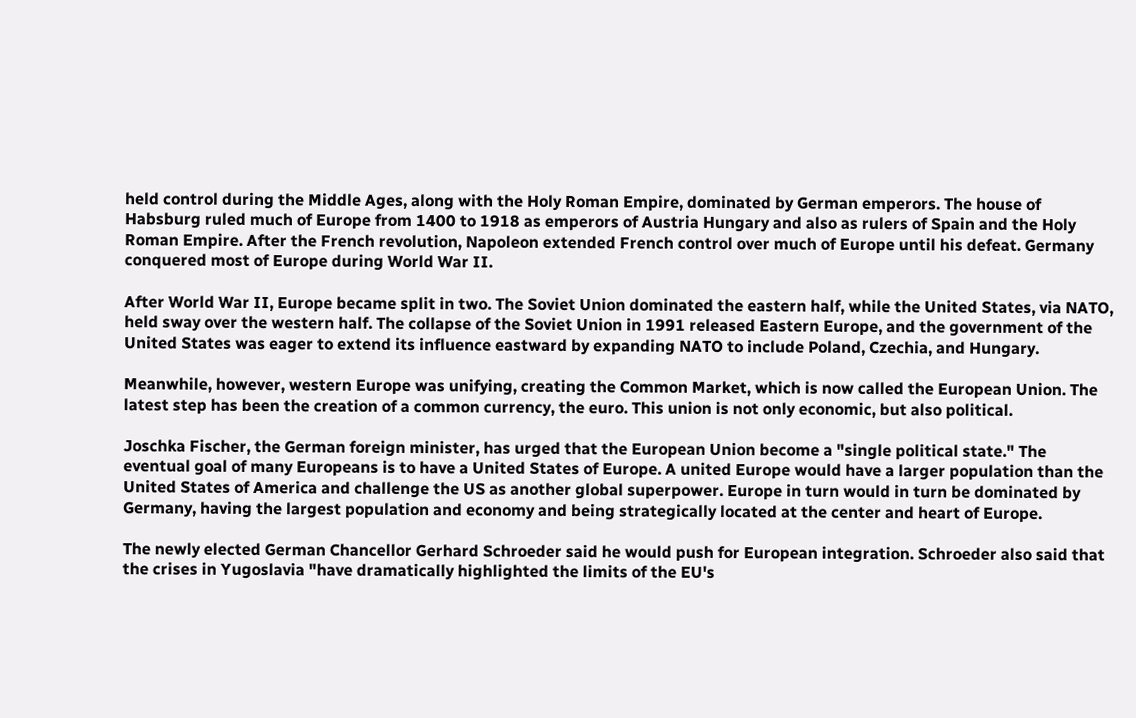held control during the Middle Ages, along with the Holy Roman Empire, dominated by German emperors. The house of Habsburg ruled much of Europe from 1400 to 1918 as emperors of Austria Hungary and also as rulers of Spain and the Holy Roman Empire. After the French revolution, Napoleon extended French control over much of Europe until his defeat. Germany conquered most of Europe during World War II.

After World War II, Europe became split in two. The Soviet Union dominated the eastern half, while the United States, via NATO, held sway over the western half. The collapse of the Soviet Union in 1991 released Eastern Europe, and the government of the United States was eager to extend its influence eastward by expanding NATO to include Poland, Czechia, and Hungary.

Meanwhile, however, western Europe was unifying, creating the Common Market, which is now called the European Union. The latest step has been the creation of a common currency, the euro. This union is not only economic, but also political.

Joschka Fischer, the German foreign minister, has urged that the European Union become a "single political state." The eventual goal of many Europeans is to have a United States of Europe. A united Europe would have a larger population than the United States of America and challenge the US as another global superpower. Europe in turn would in turn be dominated by Germany, having the largest population and economy and being strategically located at the center and heart of Europe.

The newly elected German Chancellor Gerhard Schroeder said he would push for European integration. Schroeder also said that the crises in Yugoslavia "have dramatically highlighted the limits of the EU's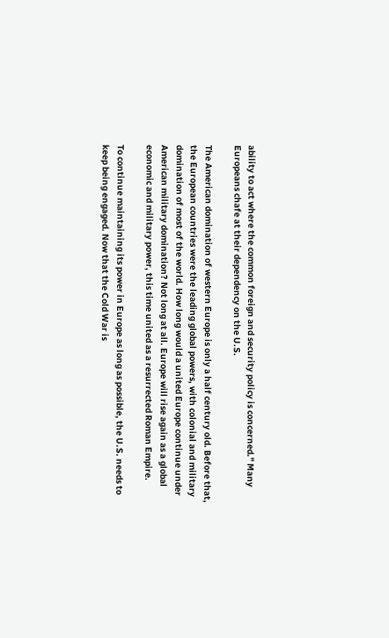ability to act where the common foreign and security policy is concerned." Many Europeans chafe at their dependency on the U.S.

The American domination of western Europe is only a half century old. Before that, the European countries were the leading global powers, with colonial and military domination of most of the world. How long would a united Europe continue under American military domination? Not long at all. Europe will rise again as a global economic and military power, this time united as a resurrected Roman Empire.

To continue maintaining its power in Europe as long as possible, the U.S. needs to keep being engaged. Now that the Cold War is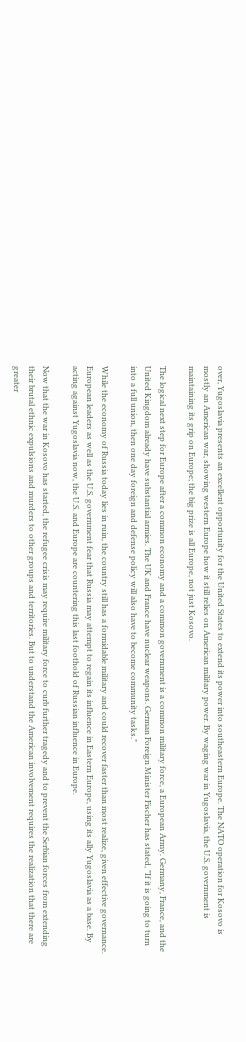over, Yugoslavia presents an excellent opportunity for the United States to extend its power into southeastern Europe. The NATO operation for Kosovo is mostly an American war, showing western Europe how it still relies on American military power. By waging war in Yugoslavia, the U.S. government is maintaining its grip on Europe; the big prize is all Europe, not just Kosovo.

The logical next step for Europe after a common economy and a common government is a common military force, a European Army. Germany, France, and the United Kingdom already have substantial armies. The UK and France have nuclear weapons. German Foreign Minister Fischer has stated, "If it is going to turn into a full union, then one day foreign and defense policy will also have to become community tasks."

While the economy of Russia today lies in ruin, the country still has a formidable military and could recover faster than most realize, given effective governance. European leaders as well as the U.S. government fear that Russia may attempt to regain its influence in Eastern Europe, using its ally Yugoslavia as a base. By acting against Yugoslavia now, the U.S. and Europe are countering this last foothold of Russian influence in Europe.

Now that the war in Kosovo has started, the refugee crisis may require military force to curb further tragedy and to prevent the Serbian forces from extending their brutal ethnic expulsions and murders to other groups and territories. But to understand the American involvement requires the realization that there are greater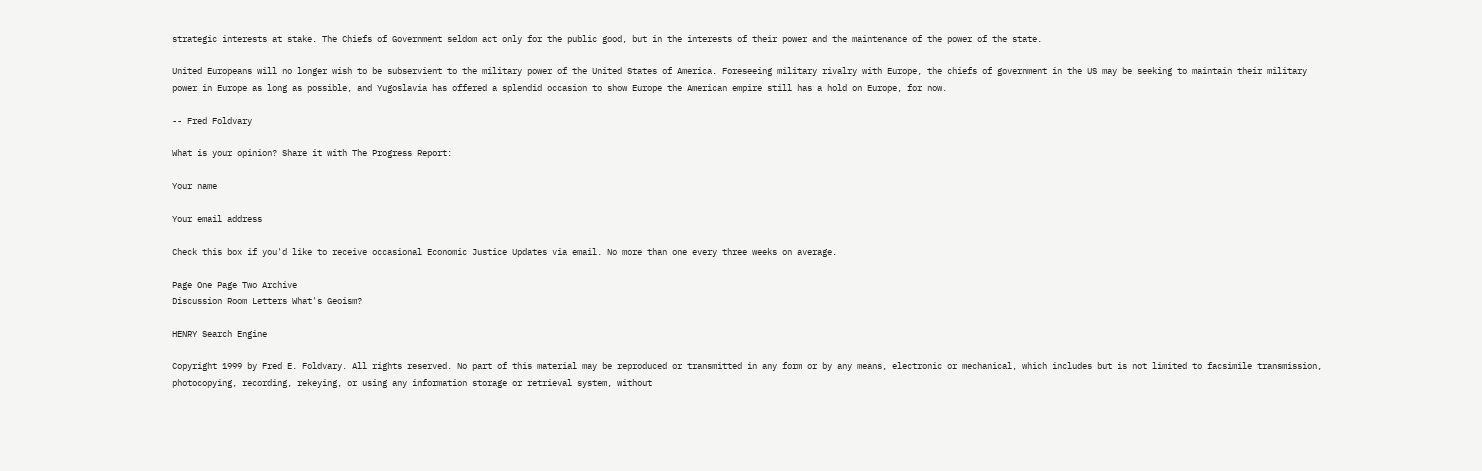strategic interests at stake. The Chiefs of Government seldom act only for the public good, but in the interests of their power and the maintenance of the power of the state.

United Europeans will no longer wish to be subservient to the military power of the United States of America. Foreseeing military rivalry with Europe, the chiefs of government in the US may be seeking to maintain their military power in Europe as long as possible, and Yugoslavia has offered a splendid occasion to show Europe the American empire still has a hold on Europe, for now.

-- Fred Foldvary

What is your opinion? Share it with The Progress Report:

Your name

Your email address

Check this box if you'd like to receive occasional Economic Justice Updates via email. No more than one every three weeks on average.

Page One Page Two Archive
Discussion Room Letters What's Geoism?

HENRY Search Engine

Copyright 1999 by Fred E. Foldvary. All rights reserved. No part of this material may be reproduced or transmitted in any form or by any means, electronic or mechanical, which includes but is not limited to facsimile transmission, photocopying, recording, rekeying, or using any information storage or retrieval system, without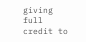giving full credit to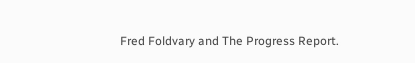Fred Foldvary and The Progress Report.